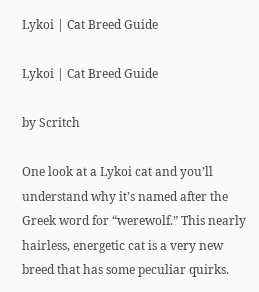Lykoi | Cat Breed Guide

Lykoi | Cat Breed Guide

by Scritch

One look at a Lykoi cat and you’ll understand why it’s named after the Greek word for “werewolf.” This nearly hairless, energetic cat is a very new breed that has some peculiar quirks.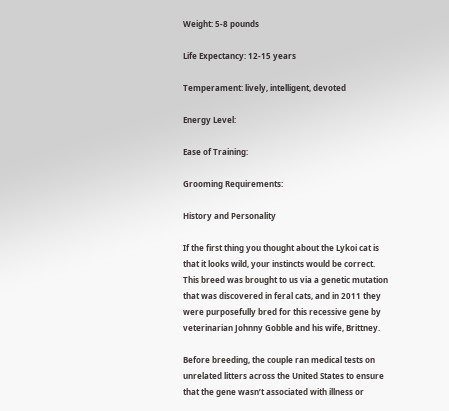Weight: 5-8 pounds

Life Expectancy: 12-15 years

Temperament: lively, intelligent, devoted

Energy Level:

Ease of Training:

Grooming Requirements:

History and Personality

If the first thing you thought about the Lykoi cat is that it looks wild, your instincts would be correct. This breed was brought to us via a genetic mutation that was discovered in feral cats, and in 2011 they were purposefully bred for this recessive gene by veterinarian Johnny Gobble and his wife, Brittney.

Before breeding, the couple ran medical tests on unrelated litters across the United States to ensure that the gene wasn’t associated with illness or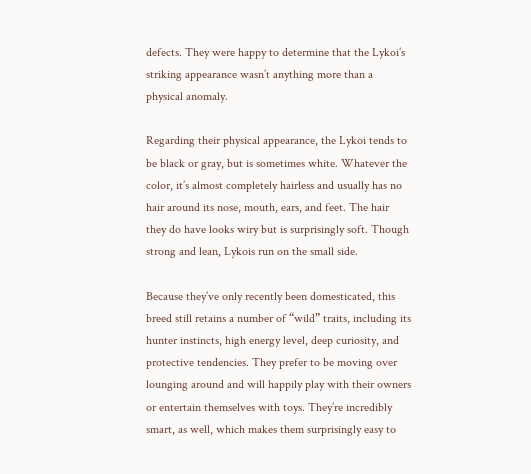defects. They were happy to determine that the Lykoi’s striking appearance wasn’t anything more than a physical anomaly.

Regarding their physical appearance, the Lykoi tends to be black or gray, but is sometimes white. Whatever the color, it’s almost completely hairless and usually has no hair around its nose, mouth, ears, and feet. The hair they do have looks wiry but is surprisingly soft. Though strong and lean, Lykois run on the small side.

Because they’ve only recently been domesticated, this breed still retains a number of “wild” traits, including its hunter instincts, high energy level, deep curiosity, and protective tendencies. They prefer to be moving over lounging around and will happily play with their owners or entertain themselves with toys. They’re incredibly smart, as well, which makes them surprisingly easy to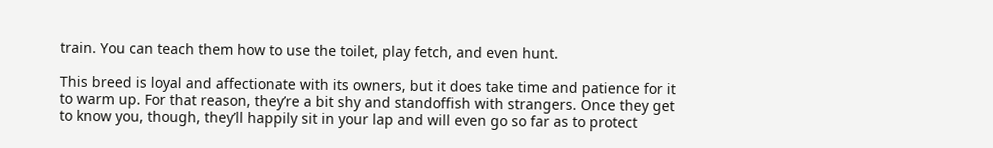train. You can teach them how to use the toilet, play fetch, and even hunt.

This breed is loyal and affectionate with its owners, but it does take time and patience for it to warm up. For that reason, they’re a bit shy and standoffish with strangers. Once they get to know you, though, they’ll happily sit in your lap and will even go so far as to protect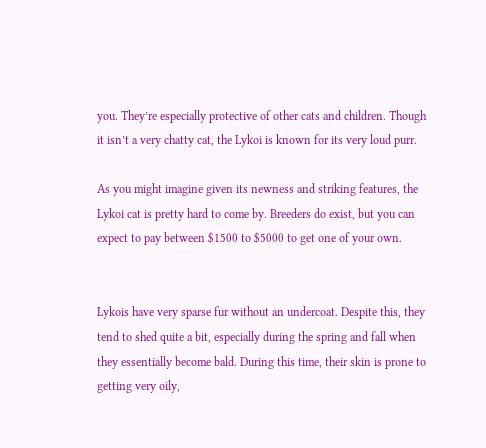you. They’re especially protective of other cats and children. Though it isn’t a very chatty cat, the Lykoi is known for its very loud purr.

As you might imagine given its newness and striking features, the Lykoi cat is pretty hard to come by. Breeders do exist, but you can expect to pay between $1500 to $5000 to get one of your own.


Lykois have very sparse fur without an undercoat. Despite this, they tend to shed quite a bit, especially during the spring and fall when they essentially become bald. During this time, their skin is prone to getting very oily,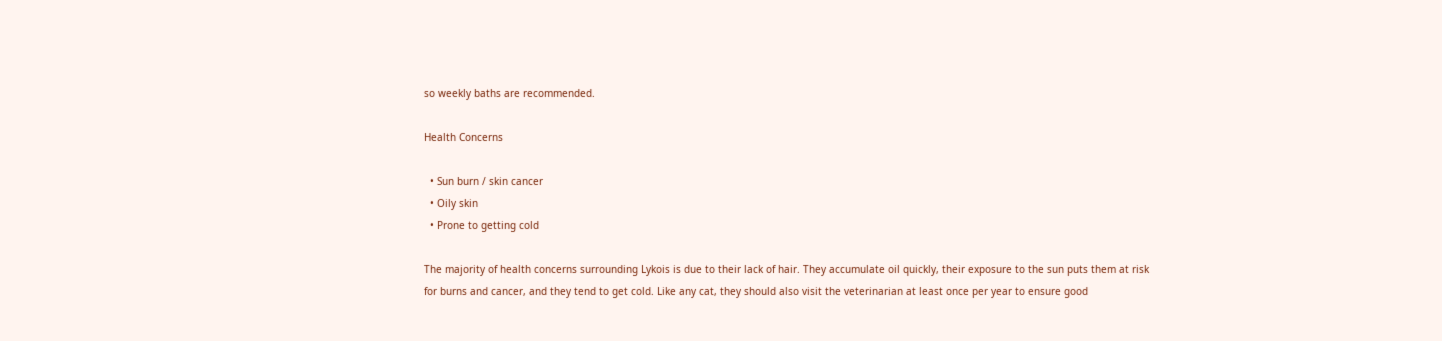so weekly baths are recommended.

Health Concerns

  • Sun burn / skin cancer
  • Oily skin
  • Prone to getting cold

The majority of health concerns surrounding Lykois is due to their lack of hair. They accumulate oil quickly, their exposure to the sun puts them at risk for burns and cancer, and they tend to get cold. Like any cat, they should also visit the veterinarian at least once per year to ensure good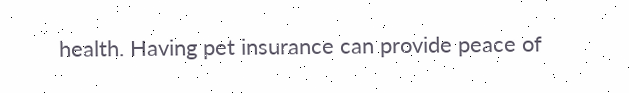health. Having pet insurance can provide peace of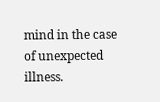mind in the case of unexpected illness.